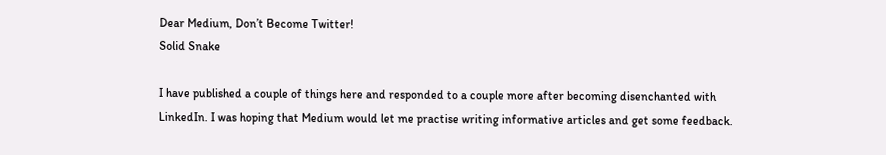Dear Medium, Don’t Become Twitter!
Solid Snake

I have published a couple of things here and responded to a couple more after becoming disenchanted with LinkedIn. I was hoping that Medium would let me practise writing informative articles and get some feedback.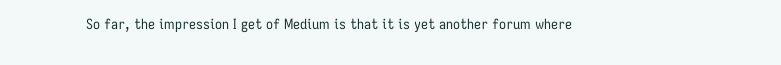So far, the impression I get of Medium is that it is yet another forum where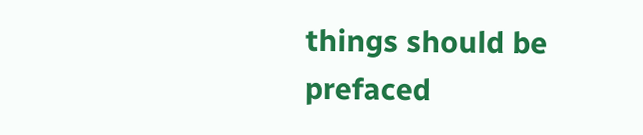things should be prefaced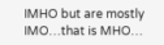IMHO but are mostly IMO…that is MHO…